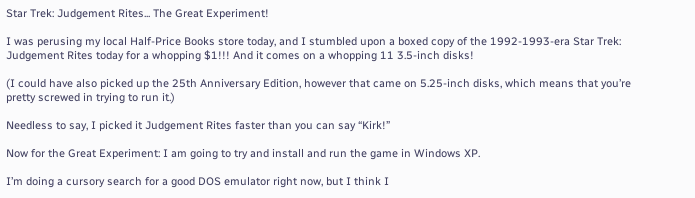Star Trek: Judgement Rites... The Great Experiment!

I was perusing my local Half-Price Books store today, and I stumbled upon a boxed copy of the 1992-1993-era Star Trek: Judgement Rites today for a whopping $1!!! And it comes on a whopping 11 3.5-inch disks!

(I could have also picked up the 25th Anniversary Edition, however that came on 5.25-inch disks, which means that you’re pretty screwed in trying to run it.)

Needless to say, I picked it Judgement Rites faster than you can say “Kirk!”

Now for the Great Experiment: I am going to try and install and run the game in Windows XP.

I’m doing a cursory search for a good DOS emulator right now, but I think I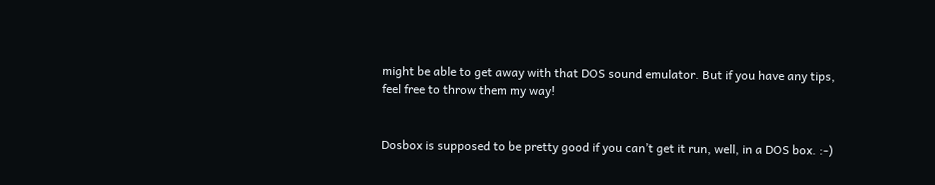might be able to get away with that DOS sound emulator. But if you have any tips, feel free to throw them my way!


Dosbox is supposed to be pretty good if you can’t get it run, well, in a DOS box. :-)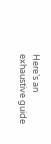Here’s an exhaustive guide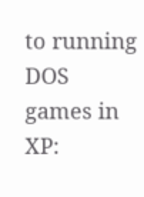to running DOS games in XP: